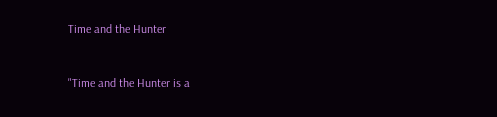Time and the Hunter


"Time and the Hunter is a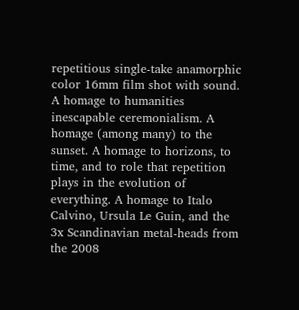repetitious single-take anamorphic color 16mm film shot with sound. A homage to humanities inescapable ceremonialism. A homage (among many) to the sunset. A homage to horizons, to time, and to role that repetition plays in the evolution of everything. A homage to Italo Calvino, Ursula Le Guin, and the 3x Scandinavian metal-heads from the 2008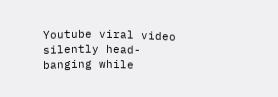Youtube viral video silently head-banging while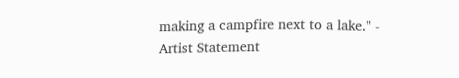making a campfire next to a lake." - Artist Statement